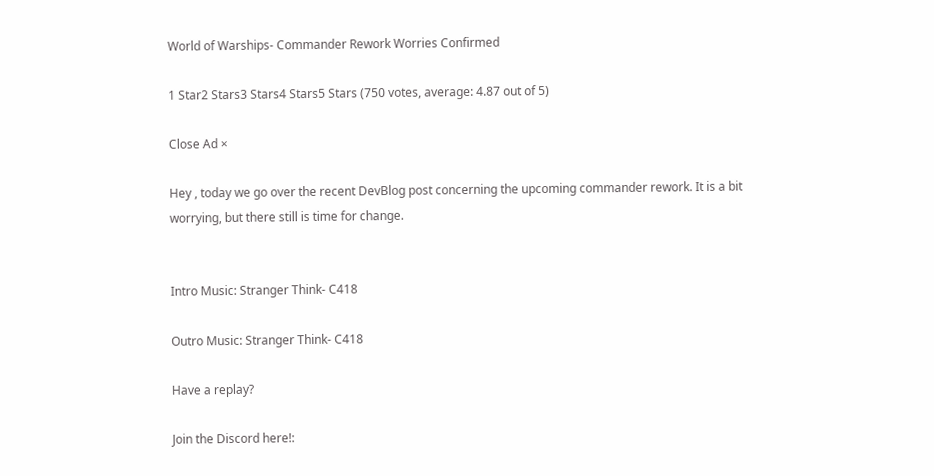World of Warships- Commander Rework Worries Confirmed

1 Star2 Stars3 Stars4 Stars5 Stars (750 votes, average: 4.87 out of 5)

Close Ad ×

Hey , today we go over the recent DevBlog post concerning the upcoming commander rework. It is a bit worrying, but there still is time for change.


Intro Music: Stranger Think- C418

Outro Music: Stranger Think- C418

Have a replay?

Join the Discord here!: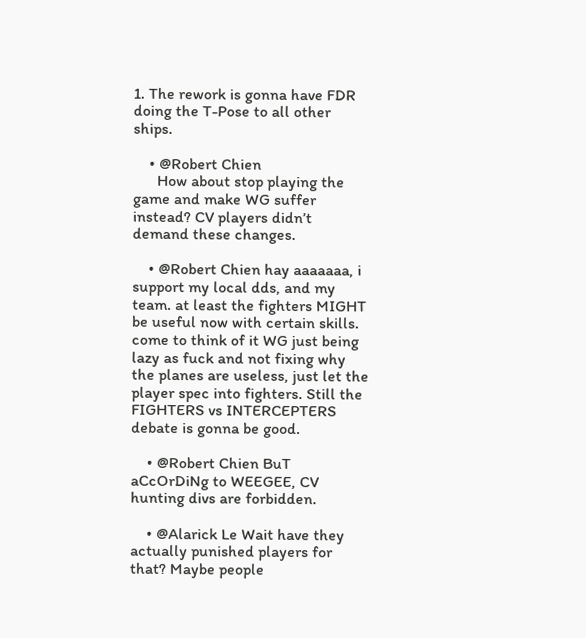1. The rework is gonna have FDR doing the T-Pose to all other ships.

    • @Robert Chien
      How about stop playing the game and make WG suffer instead? CV players didn’t demand these changes.

    • @Robert Chien hay aaaaaaa, i support my local dds, and my team. at least the fighters MIGHT be useful now with certain skills. come to think of it WG just being lazy as fuck and not fixing why the planes are useless, just let the player spec into fighters. Still the FIGHTERS vs INTERCEPTERS debate is gonna be good.

    • @Robert Chien BuT aCcOrDiNg to WEEGEE, CV hunting divs are forbidden.

    • @Alarick Le Wait have they actually punished players for that? Maybe people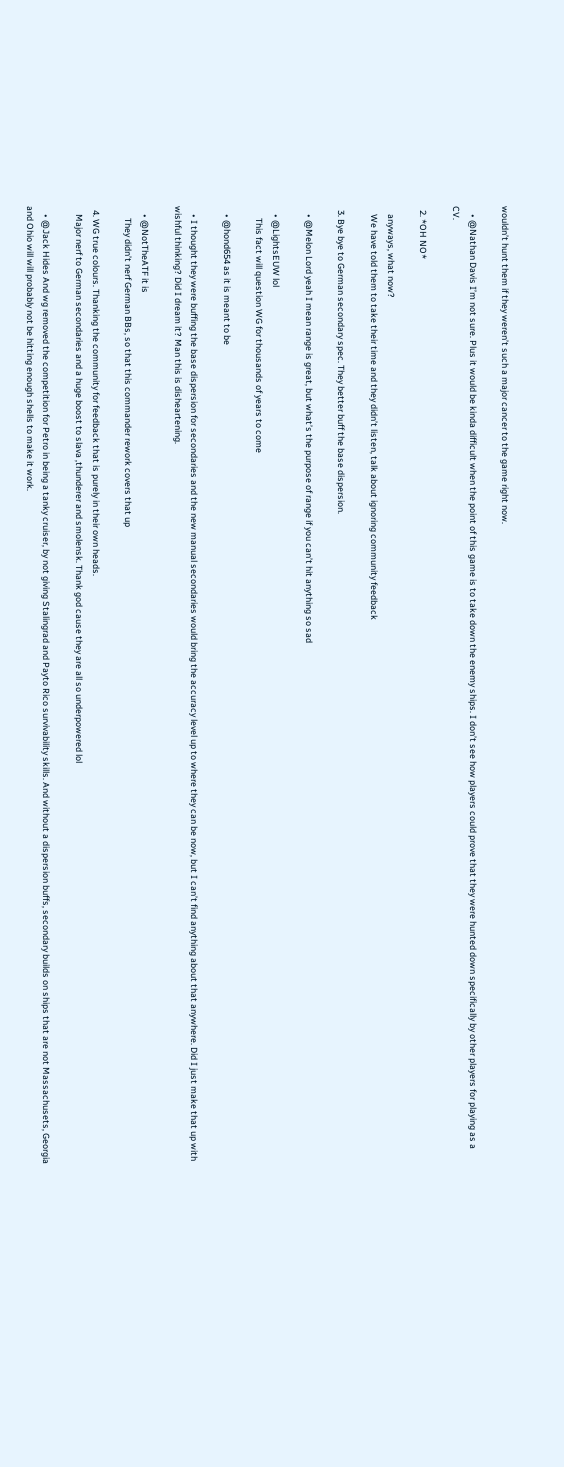wouldn’t hunt them if they weren’t such a major cancer to the game right now.

    • @Nathan Davis I’m not sure. Plus it would be kinda difficult when the point of this game is to take down the enemy ships. I don’t see how players could prove that they were hunted down specifically by other players for playing as a CV.

  2. *OH NO*

    anyways, what now?
    We have told them to take their time and they didn’t listen, talk about ignoring community feedback

  3. Bye bye to German secondary spec. They better buff the base dispersion.

    • @Melon Lord yeah I mean range is great, but what’s the purpose of range if you can’t hit anything so sad

    • @LightsEUW lol
      This fact will question WG for thousands of years to come

    • @hond654 as it is meant to be

    • I thought they were buffing the base dispersion for secondaries and the new manual secondaries would bring the accuracy level up to where they can be now, but I can’t find anything about that anywhere. Did I just make that up with wishful thinking? Did I dream it? Man this is disheartening.

    • @NotTheATF it is
      They didn’t nerf German BBs, so that this commander rework covers that up

  4. WG true colours. Thanking the community for feedback that is purely in their own heads.
    Major nerf to German secondaries and a huge boost to slava ,thunderer and smolensk. Thank god cause they are all so underpowered lol

    • @Jack Hides And wg removed the competition for Petro in being a tanky cruiser, by not giving Stalingrad and Payto Rico survivability skills. And without a dispersion buffs, secondary builds on ships that are not Massachusets, Georgia and Ohio will will probably not be hitting enough shells to make it work.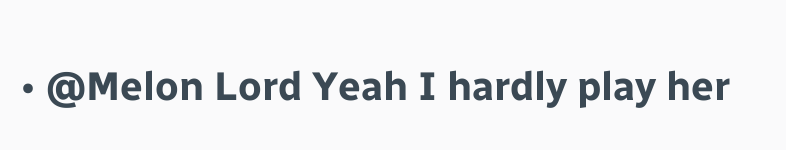• @Melon Lord Yeah I hardly play her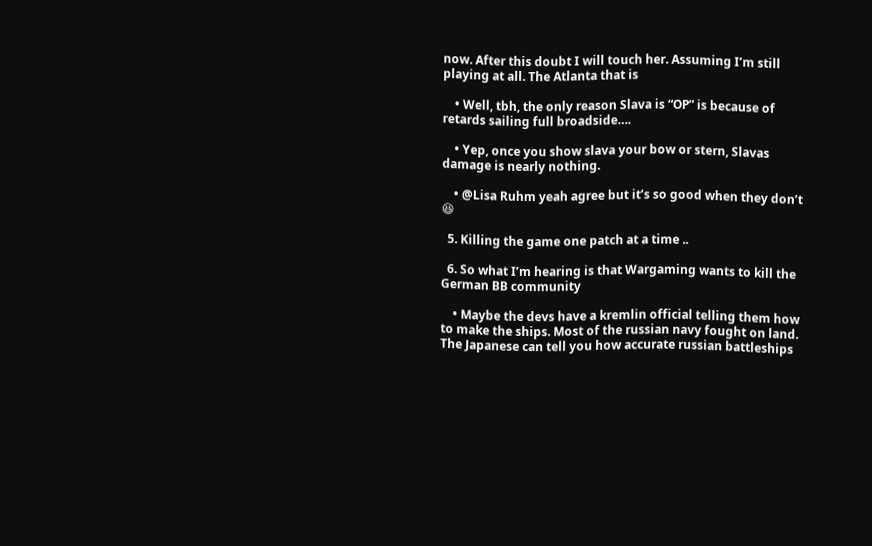now. After this doubt I will touch her. Assuming I’m still playing at all. The Atlanta that is

    • Well, tbh, the only reason Slava is “OP” is because of retards sailing full broadside….

    • Yep, once you show slava your bow or stern, Slavas damage is nearly nothing.

    • @Lisa Ruhm yeah agree but it’s so good when they don’t 😆

  5. Killing the game one patch at a time ..

  6. So what I’m hearing is that Wargaming wants to kill the German BB community

    • Maybe the devs have a kremlin official telling them how to make the ships. Most of the russian navy fought on land. The Japanese can tell you how accurate russian battleships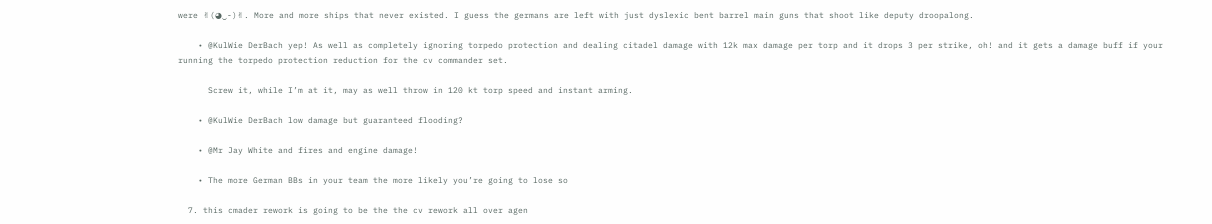were ✌(◕‿-)✌. More and more ships that never existed. I guess the germans are left with just dyslexic bent barrel main guns that shoot like deputy droopalong.

    • @KulWie DerBach yep! As well as completely ignoring torpedo protection and dealing citadel damage with 12k max damage per torp and it drops 3 per strike, oh! and it gets a damage buff if your running the torpedo protection reduction for the cv commander set.

      Screw it, while I’m at it, may as well throw in 120 kt torp speed and instant arming.

    • @KulWie DerBach low damage but guaranteed flooding?

    • @Mr Jay White and fires and engine damage!

    • The more German BBs in your team the more likely you’re going to lose so

  7. this cmader rework is going to be the the cv rework all over agen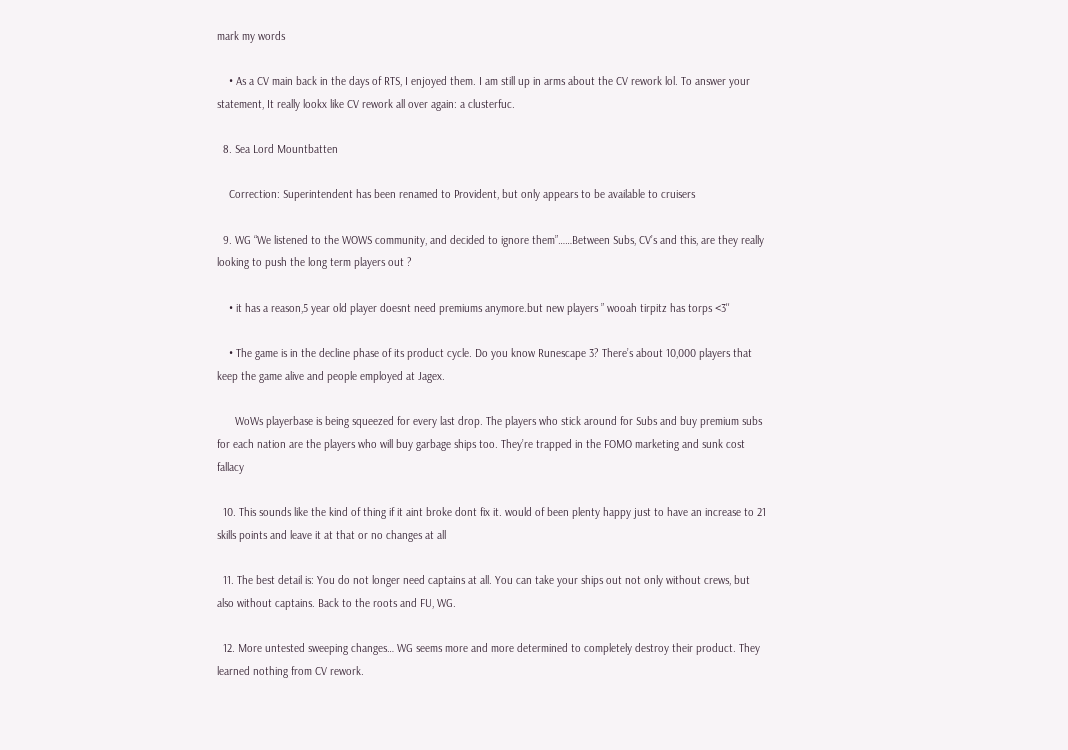mark my words

    • As a CV main back in the days of RTS, I enjoyed them. I am still up in arms about the CV rework lol. To answer your statement, It really lookx like CV rework all over again: a clusterfuc.

  8. Sea Lord Mountbatten

    Correction: Superintendent has been renamed to Provident, but only appears to be available to cruisers

  9. WG “We listened to the WOWS community, and decided to ignore them”……Between Subs, CV’s and this, are they really looking to push the long term players out ?

    • it has a reason,5 year old player doesnt need premiums anymore.but new players ” wooah tirpitz has torps <3''

    • The game is in the decline phase of its product cycle. Do you know Runescape 3? There’s about 10,000 players that keep the game alive and people employed at Jagex.

      WoWs playerbase is being squeezed for every last drop. The players who stick around for Subs and buy premium subs for each nation are the players who will buy garbage ships too. They’re trapped in the FOMO marketing and sunk cost fallacy

  10. This sounds like the kind of thing if it aint broke dont fix it. would of been plenty happy just to have an increase to 21 skills points and leave it at that or no changes at all

  11. The best detail is: You do not longer need captains at all. You can take your ships out not only without crews, but also without captains. Back to the roots and FU, WG.

  12. More untested sweeping changes… WG seems more and more determined to completely destroy their product. They learned nothing from CV rework.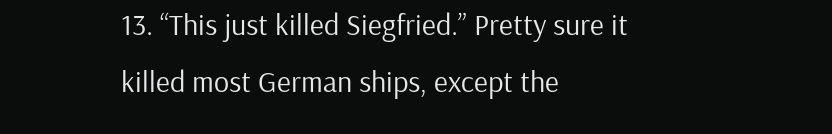13. “This just killed Siegfried.” Pretty sure it killed most German ships, except the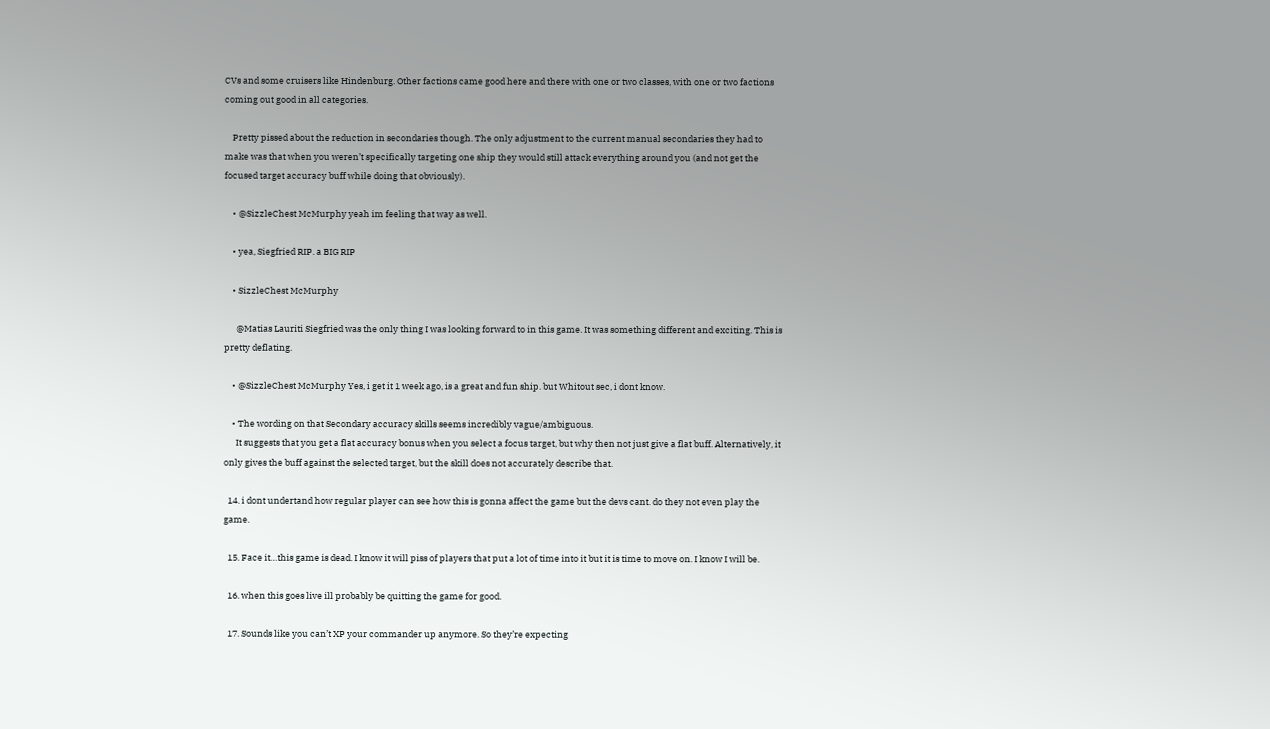CVs and some cruisers like Hindenburg. Other factions came good here and there with one or two classes, with one or two factions coming out good in all categories.

    Pretty pissed about the reduction in secondaries though. The only adjustment to the current manual secondaries they had to make was that when you weren’t specifically targeting one ship they would still attack everything around you (and not get the focused target accuracy buff while doing that obviously).

    • @SizzleChest McMurphy yeah im feeling that way as well.

    • yea, Siegfried RIP. a BIG RIP

    • SizzleChest McMurphy

      @Matias Lauriti Siegfried was the only thing I was looking forward to in this game. It was something different and exciting. This is pretty deflating.

    • @SizzleChest McMurphy Yes, i get it 1 week ago, is a great and fun ship. but Whitout sec, i dont know.

    • The wording on that Secondary accuracy skills seems incredibly vague/ambiguous.
      It suggests that you get a flat accuracy bonus when you select a focus target, but why then not just give a flat buff. Alternatively, it only gives the buff against the selected target, but the skill does not accurately describe that.

  14. i dont undertand how regular player can see how this is gonna affect the game but the devs cant. do they not even play the game.

  15. Face it…this game is dead. I know it will piss of players that put a lot of time into it but it is time to move on. I know I will be.

  16. when this goes live ill probably be quitting the game for good.

  17. Sounds like you can’t XP your commander up anymore. So they’re expecting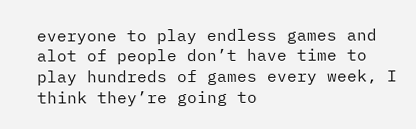everyone to play endless games and alot of people don’t have time to play hundreds of games every week, I think they’re going to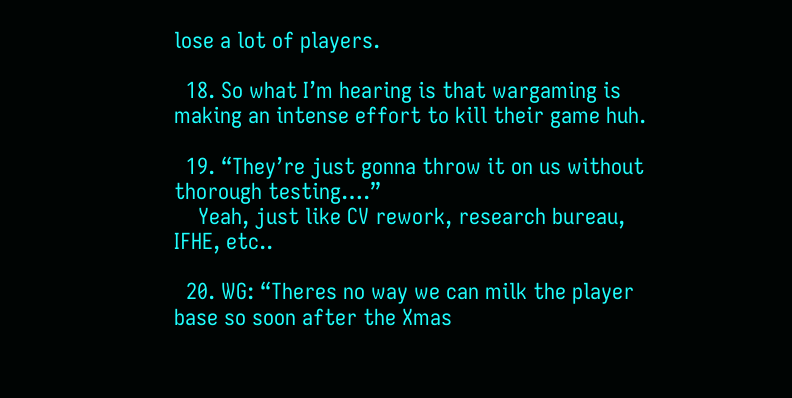lose a lot of players.

  18. So what I’m hearing is that wargaming is making an intense effort to kill their game huh.

  19. “They’re just gonna throw it on us without thorough testing….”
    Yeah, just like CV rework, research bureau, IFHE, etc..

  20. WG: “Theres no way we can milk the player base so soon after the Xmas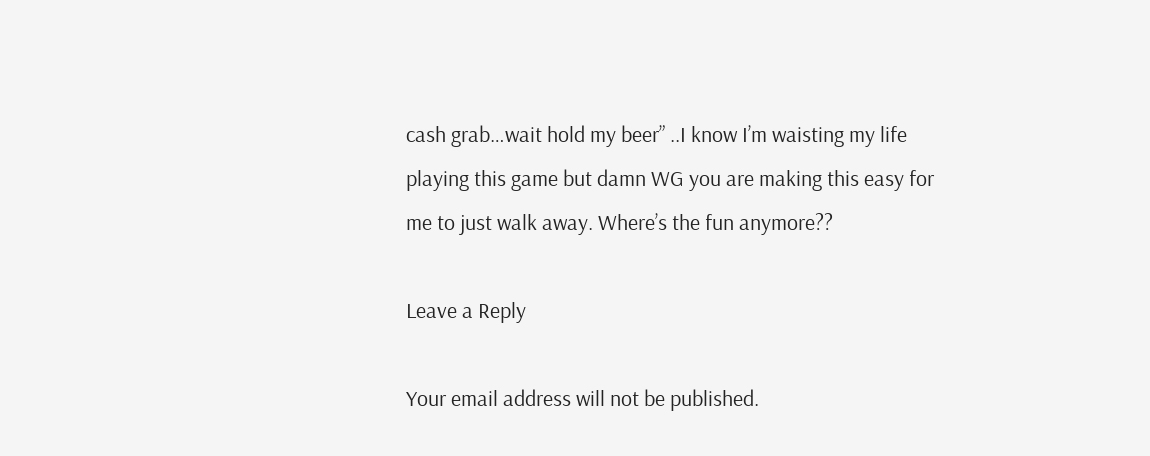cash grab…wait hold my beer” ..I know I’m waisting my life playing this game but damn WG you are making this easy for me to just walk away. Where’s the fun anymore??

Leave a Reply

Your email address will not be published.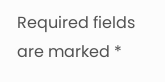Required fields are marked *